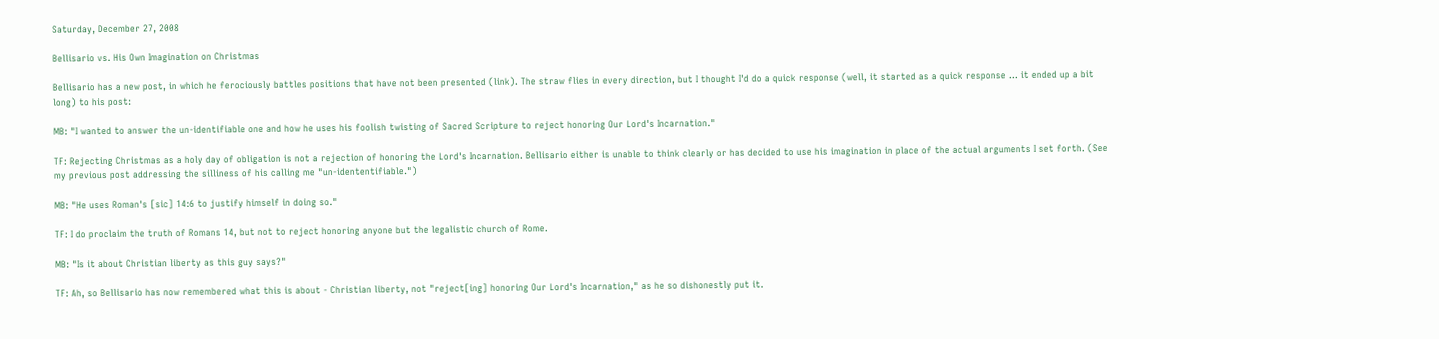Saturday, December 27, 2008

Bellisario vs. His Own Imagination on Christmas

Bellisario has a new post, in which he ferociously battles positions that have not been presented (link). The straw flies in every direction, but I thought I'd do a quick response (well, it started as a quick response ... it ended up a bit long) to his post:

MB: "I wanted to answer the un-identifiable one and how he uses his foolish twisting of Sacred Scripture to reject honoring Our Lord's Incarnation."

TF: Rejecting Christmas as a holy day of obligation is not a rejection of honoring the Lord's Incarnation. Bellisario either is unable to think clearly or has decided to use his imagination in place of the actual arguments I set forth. (See my previous post addressing the silliness of his calling me "un-idententifiable.")

MB: "He uses Roman's [sic] 14:6 to justify himself in doing so."

TF: I do proclaim the truth of Romans 14, but not to reject honoring anyone but the legalistic church of Rome.

MB: "Is it about Christian liberty as this guy says?"

TF: Ah, so Bellisario has now remembered what this is about - Christian liberty, not "reject[ing] honoring Our Lord's Incarnation," as he so dishonestly put it.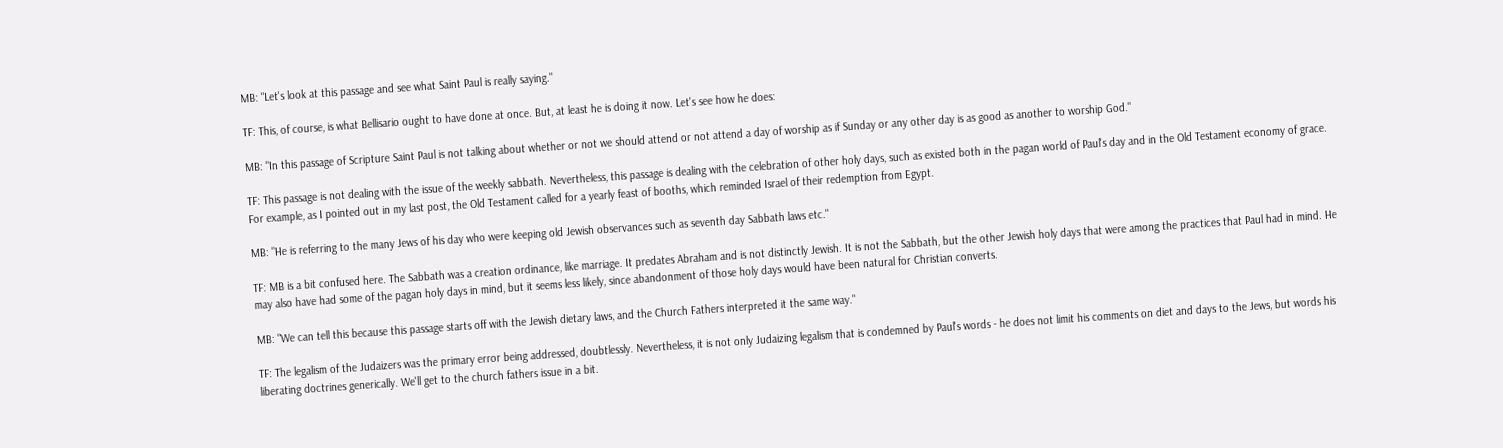MB: "Let's look at this passage and see what Saint Paul is really saying."

TF: This, of course, is what Bellisario ought to have done at once. But, at least he is doing it now. Let's see how he does:

MB: "In this passage of Scripture Saint Paul is not talking about whether or not we should attend or not attend a day of worship as if Sunday or any other day is as good as another to worship God."

TF: This passage is not dealing with the issue of the weekly sabbath. Nevertheless, this passage is dealing with the celebration of other holy days, such as existed both in the pagan world of Paul's day and in the Old Testament economy of grace. For example, as I pointed out in my last post, the Old Testament called for a yearly feast of booths, which reminded Israel of their redemption from Egypt.

MB: "He is referring to the many Jews of his day who were keeping old Jewish observances such as seventh day Sabbath laws etc."

TF: MB is a bit confused here. The Sabbath was a creation ordinance, like marriage. It predates Abraham and is not distinctly Jewish. It is not the Sabbath, but the other Jewish holy days that were among the practices that Paul had in mind. He may also have had some of the pagan holy days in mind, but it seems less likely, since abandonment of those holy days would have been natural for Christian converts.

MB: "We can tell this because this passage starts off with the Jewish dietary laws, and the Church Fathers interpreted it the same way."

TF: The legalism of the Judaizers was the primary error being addressed, doubtlessly. Nevertheless, it is not only Judaizing legalism that is condemned by Paul's words - he does not limit his comments on diet and days to the Jews, but words his liberating doctrines generically. We'll get to the church fathers issue in a bit.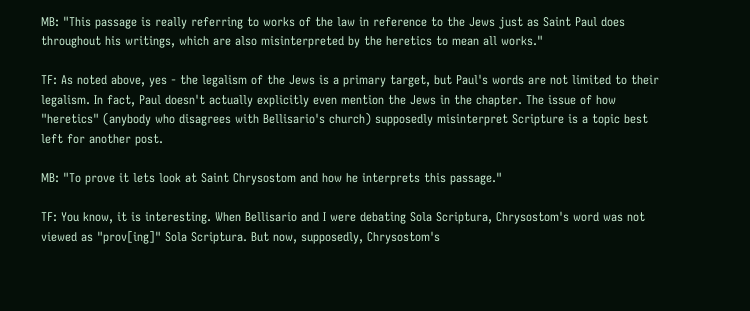MB: "This passage is really referring to works of the law in reference to the Jews just as Saint Paul does throughout his writings, which are also misinterpreted by the heretics to mean all works."

TF: As noted above, yes - the legalism of the Jews is a primary target, but Paul's words are not limited to their legalism. In fact, Paul doesn't actually explicitly even mention the Jews in the chapter. The issue of how "heretics" (anybody who disagrees with Bellisario's church) supposedly misinterpret Scripture is a topic best left for another post.

MB: "To prove it lets look at Saint Chrysostom and how he interprets this passage."

TF: You know, it is interesting. When Bellisario and I were debating Sola Scriptura, Chrysostom's word was not viewed as "prov[ing]" Sola Scriptura. But now, supposedly, Chrysostom's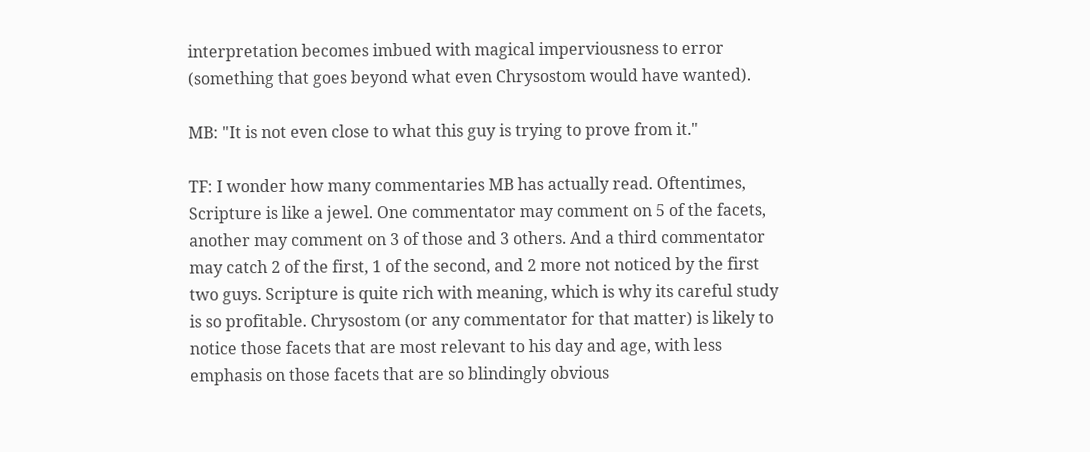interpretation becomes imbued with magical imperviousness to error (something that goes beyond what even Chrysostom would have wanted).

MB: "It is not even close to what this guy is trying to prove from it."

TF: I wonder how many commentaries MB has actually read. Oftentimes, Scripture is like a jewel. One commentator may comment on 5 of the facets, another may comment on 3 of those and 3 others. And a third commentator may catch 2 of the first, 1 of the second, and 2 more not noticed by the first two guys. Scripture is quite rich with meaning, which is why its careful study is so profitable. Chrysostom (or any commentator for that matter) is likely to notice those facets that are most relevant to his day and age, with less emphasis on those facets that are so blindingly obvious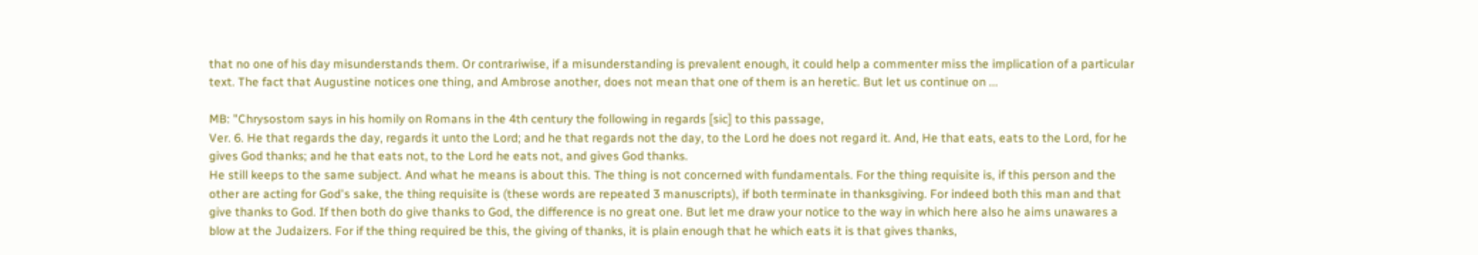that no one of his day misunderstands them. Or contrariwise, if a misunderstanding is prevalent enough, it could help a commenter miss the implication of a particular text. The fact that Augustine notices one thing, and Ambrose another, does not mean that one of them is an heretic. But let us continue on ...

MB: "Chrysostom says in his homily on Romans in the 4th century the following in regards [sic] to this passage,
Ver. 6. He that regards the day, regards it unto the Lord; and he that regards not the day, to the Lord he does not regard it. And, He that eats, eats to the Lord, for he gives God thanks; and he that eats not, to the Lord he eats not, and gives God thanks.
He still keeps to the same subject. And what he means is about this. The thing is not concerned with fundamentals. For the thing requisite is, if this person and the other are acting for God's sake, the thing requisite is (these words are repeated 3 manuscripts), if both terminate in thanksgiving. For indeed both this man and that give thanks to God. If then both do give thanks to God, the difference is no great one. But let me draw your notice to the way in which here also he aims unawares a blow at the Judaizers. For if the thing required be this, the giving of thanks, it is plain enough that he which eats it is that gives thanks,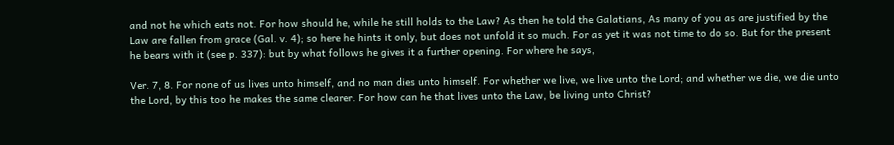and not he which eats not. For how should he, while he still holds to the Law? As then he told the Galatians, As many of you as are justified by the Law are fallen from grace (Gal. v. 4); so here he hints it only, but does not unfold it so much. For as yet it was not time to do so. But for the present he bears with it (see p. 337): but by what follows he gives it a further opening. For where he says,

Ver. 7, 8. For none of us lives unto himself, and no man dies unto himself. For whether we live, we live unto the Lord; and whether we die, we die unto the Lord, by this too he makes the same clearer. For how can he that lives unto the Law, be living unto Christ?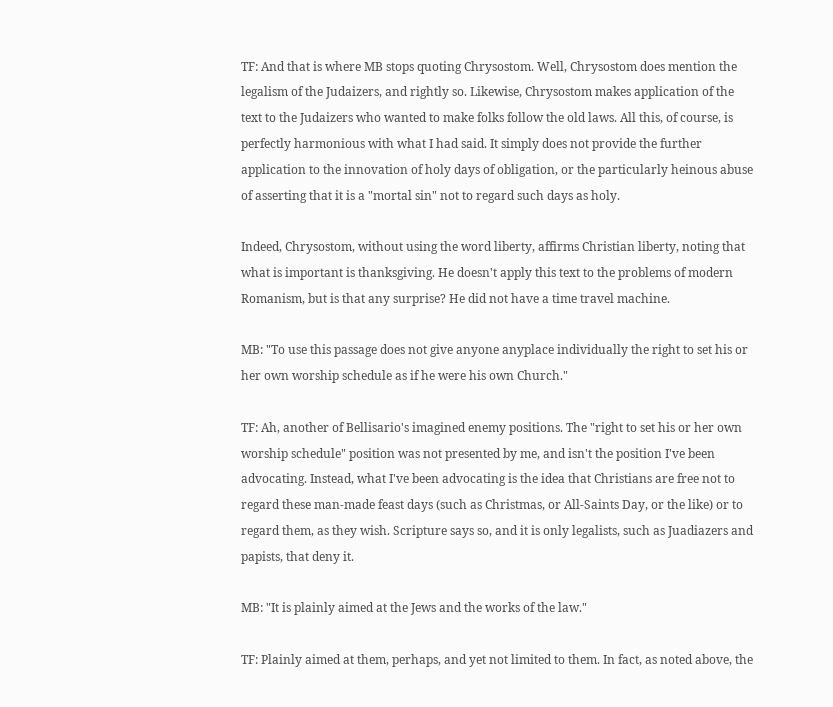TF: And that is where MB stops quoting Chrysostom. Well, Chrysostom does mention the legalism of the Judaizers, and rightly so. Likewise, Chrysostom makes application of the text to the Judaizers who wanted to make folks follow the old laws. All this, of course, is perfectly harmonious with what I had said. It simply does not provide the further application to the innovation of holy days of obligation, or the particularly heinous abuse of asserting that it is a "mortal sin" not to regard such days as holy.

Indeed, Chrysostom, without using the word liberty, affirms Christian liberty, noting that what is important is thanksgiving. He doesn't apply this text to the problems of modern Romanism, but is that any surprise? He did not have a time travel machine.

MB: "To use this passage does not give anyone anyplace individually the right to set his or her own worship schedule as if he were his own Church."

TF: Ah, another of Bellisario's imagined enemy positions. The "right to set his or her own worship schedule" position was not presented by me, and isn't the position I've been advocating. Instead, what I've been advocating is the idea that Christians are free not to regard these man-made feast days (such as Christmas, or All-Saints Day, or the like) or to regard them, as they wish. Scripture says so, and it is only legalists, such as Juadiazers and papists, that deny it.

MB: "It is plainly aimed at the Jews and the works of the law."

TF: Plainly aimed at them, perhaps, and yet not limited to them. In fact, as noted above, the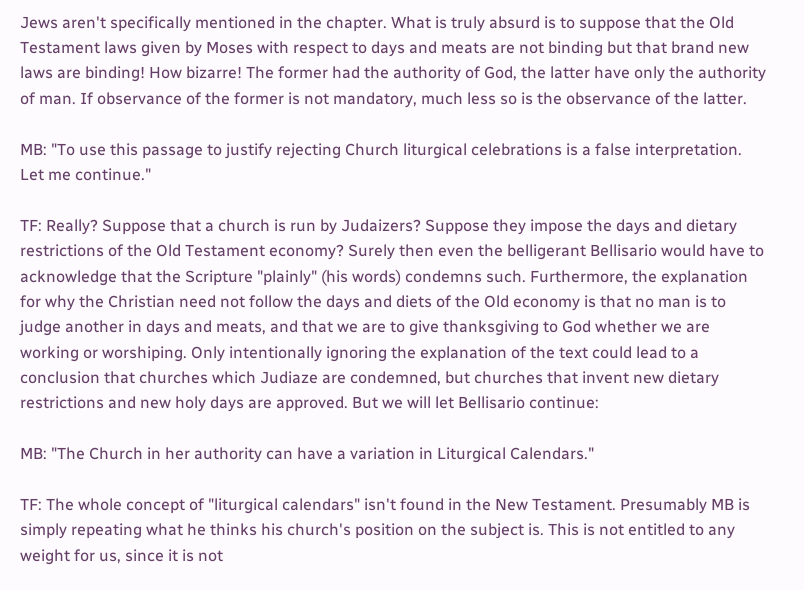Jews aren't specifically mentioned in the chapter. What is truly absurd is to suppose that the Old Testament laws given by Moses with respect to days and meats are not binding but that brand new laws are binding! How bizarre! The former had the authority of God, the latter have only the authority of man. If observance of the former is not mandatory, much less so is the observance of the latter.

MB: "To use this passage to justify rejecting Church liturgical celebrations is a false interpretation. Let me continue."

TF: Really? Suppose that a church is run by Judaizers? Suppose they impose the days and dietary restrictions of the Old Testament economy? Surely then even the belligerant Bellisario would have to acknowledge that the Scripture "plainly" (his words) condemns such. Furthermore, the explanation for why the Christian need not follow the days and diets of the Old economy is that no man is to judge another in days and meats, and that we are to give thanksgiving to God whether we are working or worshiping. Only intentionally ignoring the explanation of the text could lead to a conclusion that churches which Judiaze are condemned, but churches that invent new dietary restrictions and new holy days are approved. But we will let Bellisario continue:

MB: "The Church in her authority can have a variation in Liturgical Calendars."

TF: The whole concept of "liturgical calendars" isn't found in the New Testament. Presumably MB is simply repeating what he thinks his church's position on the subject is. This is not entitled to any weight for us, since it is not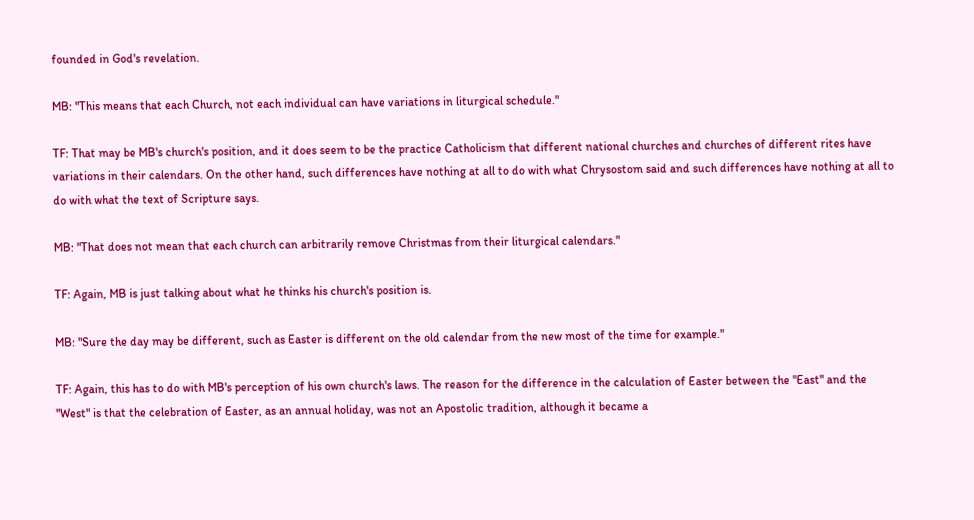founded in God's revelation.

MB: "This means that each Church, not each individual can have variations in liturgical schedule."

TF: That may be MB's church's position, and it does seem to be the practice Catholicism that different national churches and churches of different rites have variations in their calendars. On the other hand, such differences have nothing at all to do with what Chrysostom said and such differences have nothing at all to do with what the text of Scripture says.

MB: "That does not mean that each church can arbitrarily remove Christmas from their liturgical calendars."

TF: Again, MB is just talking about what he thinks his church's position is.

MB: "Sure the day may be different, such as Easter is different on the old calendar from the new most of the time for example."

TF: Again, this has to do with MB's perception of his own church's laws. The reason for the difference in the calculation of Easter between the "East" and the "West" is that the celebration of Easter, as an annual holiday, was not an Apostolic tradition, although it became a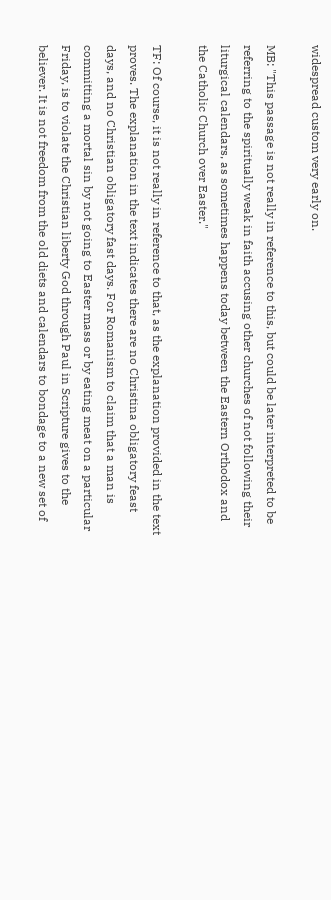widespread custom very early on.

MB: "This passage is not really in reference to this, but could be later interpreted to be referring to the spiritually weak in faith accusing other churches of not following their liturgical calendars, as sometimes happens today between the Eastern Orthodox and the Catholic Church over Easter."

TF: Of course, it is not really in reference to that, as the explanation provided in the text proves. The explanation in the text indicates there are no Christina obligatory feast days, and no Christian obligatory fast days. For Romanism to claim that a man is committing a mortal sin by not going to Easter mass or by eating meat on a particular Friday, is to violate the Christian liberty God through Paul in Scripture gives to the believer. It is not freedom from the old diets and calendars to bondage to a new set of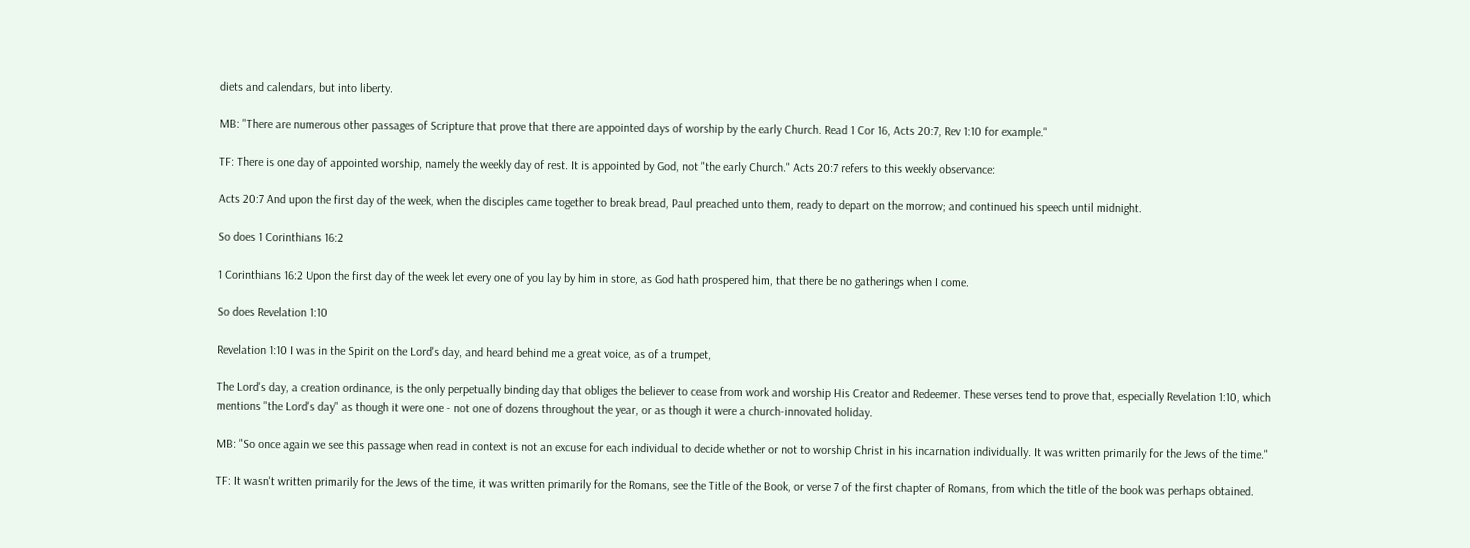diets and calendars, but into liberty.

MB: "There are numerous other passages of Scripture that prove that there are appointed days of worship by the early Church. Read 1 Cor 16, Acts 20:7, Rev 1:10 for example."

TF: There is one day of appointed worship, namely the weekly day of rest. It is appointed by God, not "the early Church." Acts 20:7 refers to this weekly observance:

Acts 20:7 And upon the first day of the week, when the disciples came together to break bread, Paul preached unto them, ready to depart on the morrow; and continued his speech until midnight.

So does 1 Corinthians 16:2

1 Corinthians 16:2 Upon the first day of the week let every one of you lay by him in store, as God hath prospered him, that there be no gatherings when I come.

So does Revelation 1:10

Revelation 1:10 I was in the Spirit on the Lord's day, and heard behind me a great voice, as of a trumpet,

The Lord's day, a creation ordinance, is the only perpetually binding day that obliges the believer to cease from work and worship His Creator and Redeemer. These verses tend to prove that, especially Revelation 1:10, which mentions "the Lord's day" as though it were one - not one of dozens throughout the year, or as though it were a church-innovated holiday.

MB: "So once again we see this passage when read in context is not an excuse for each individual to decide whether or not to worship Christ in his incarnation individually. It was written primarily for the Jews of the time."

TF: It wasn't written primarily for the Jews of the time, it was written primarily for the Romans, see the Title of the Book, or verse 7 of the first chapter of Romans, from which the title of the book was perhaps obtained.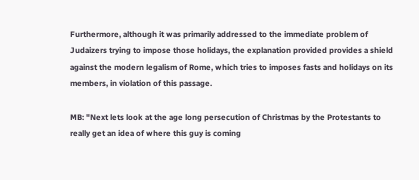Furthermore, although it was primarily addressed to the immediate problem of Judaizers trying to impose those holidays, the explanation provided provides a shield against the modern legalism of Rome, which tries to imposes fasts and holidays on its members, in violation of this passage.

MB: "Next lets look at the age long persecution of Christmas by the Protestants to really get an idea of where this guy is coming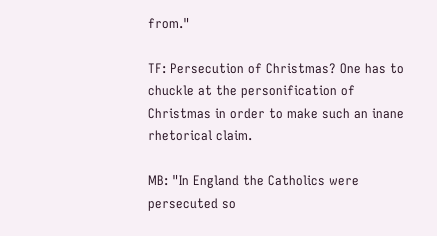from."

TF: Persecution of Christmas? One has to chuckle at the personification of Christmas in order to make such an inane rhetorical claim.

MB: "In England the Catholics were persecuted so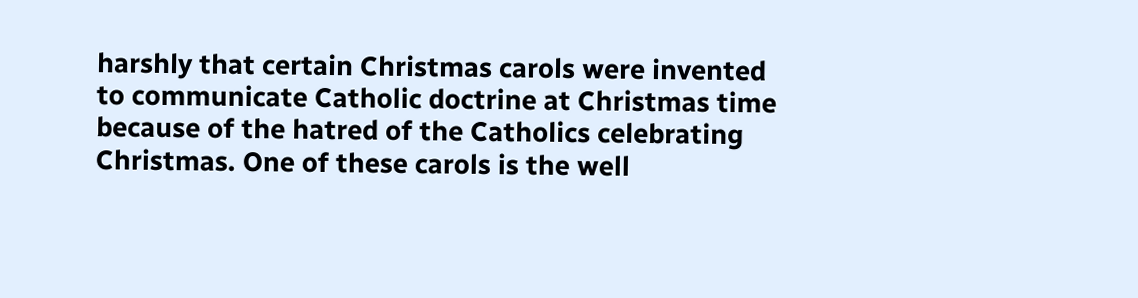harshly that certain Christmas carols were invented to communicate Catholic doctrine at Christmas time because of the hatred of the Catholics celebrating Christmas. One of these carols is the well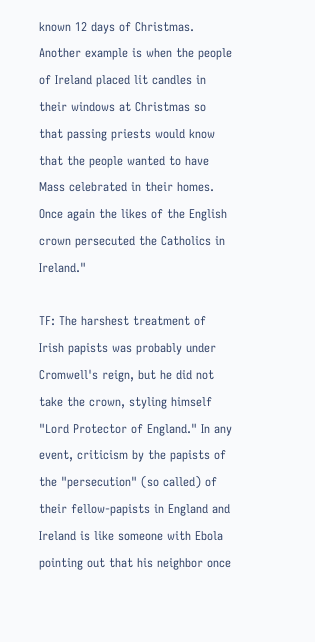known 12 days of Christmas. Another example is when the people of Ireland placed lit candles in their windows at Christmas so that passing priests would know that the people wanted to have Mass celebrated in their homes. Once again the likes of the English crown persecuted the Catholics in Ireland."

TF: The harshest treatment of Irish papists was probably under Cromwell's reign, but he did not take the crown, styling himself "Lord Protector of England." In any event, criticism by the papists of the "persecution" (so called) of their fellow-papists in England and Ireland is like someone with Ebola pointing out that his neighbor once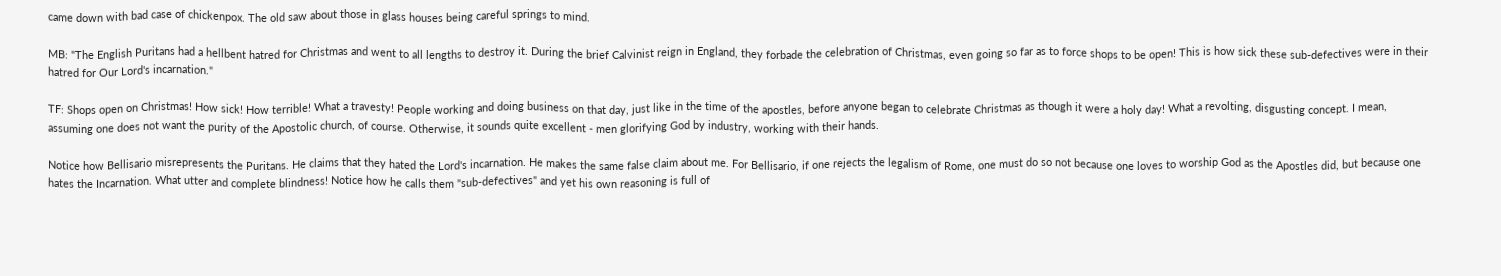came down with bad case of chickenpox. The old saw about those in glass houses being careful springs to mind.

MB: "The English Puritans had a hellbent hatred for Christmas and went to all lengths to destroy it. During the brief Calvinist reign in England, they forbade the celebration of Christmas, even going so far as to force shops to be open! This is how sick these sub-defectives were in their hatred for Our Lord's incarnation."

TF: Shops open on Christmas! How sick! How terrible! What a travesty! People working and doing business on that day, just like in the time of the apostles, before anyone began to celebrate Christmas as though it were a holy day! What a revolting, disgusting concept. I mean, assuming one does not want the purity of the Apostolic church, of course. Otherwise, it sounds quite excellent - men glorifying God by industry, working with their hands.

Notice how Bellisario misrepresents the Puritans. He claims that they hated the Lord's incarnation. He makes the same false claim about me. For Bellisario, if one rejects the legalism of Rome, one must do so not because one loves to worship God as the Apostles did, but because one hates the Incarnation. What utter and complete blindness! Notice how he calls them "sub-defectives" and yet his own reasoning is full of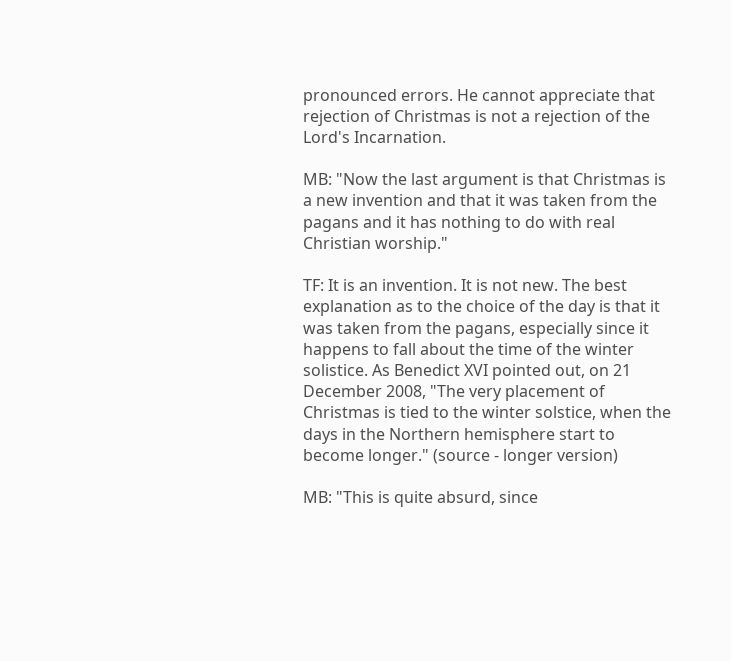pronounced errors. He cannot appreciate that rejection of Christmas is not a rejection of the Lord's Incarnation.

MB: "Now the last argument is that Christmas is a new invention and that it was taken from the pagans and it has nothing to do with real Christian worship."

TF: It is an invention. It is not new. The best explanation as to the choice of the day is that it was taken from the pagans, especially since it happens to fall about the time of the winter solistice. As Benedict XVI pointed out, on 21 December 2008, "The very placement of Christmas is tied to the winter solstice, when the days in the Northern hemisphere start to become longer." (source - longer version)

MB: "This is quite absurd, since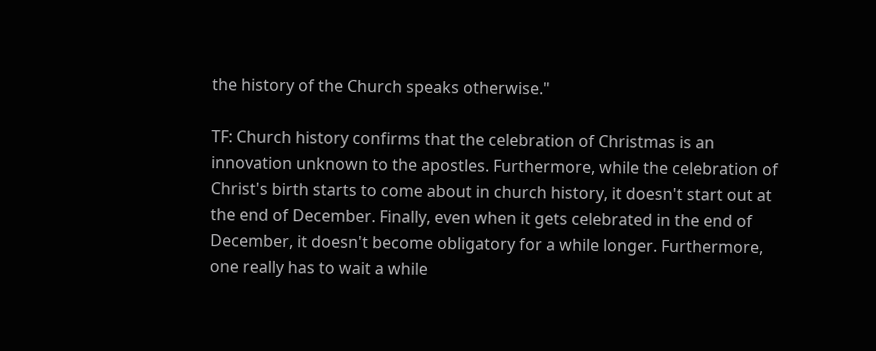the history of the Church speaks otherwise."

TF: Church history confirms that the celebration of Christmas is an innovation unknown to the apostles. Furthermore, while the celebration of Christ's birth starts to come about in church history, it doesn't start out at the end of December. Finally, even when it gets celebrated in the end of December, it doesn't become obligatory for a while longer. Furthermore, one really has to wait a while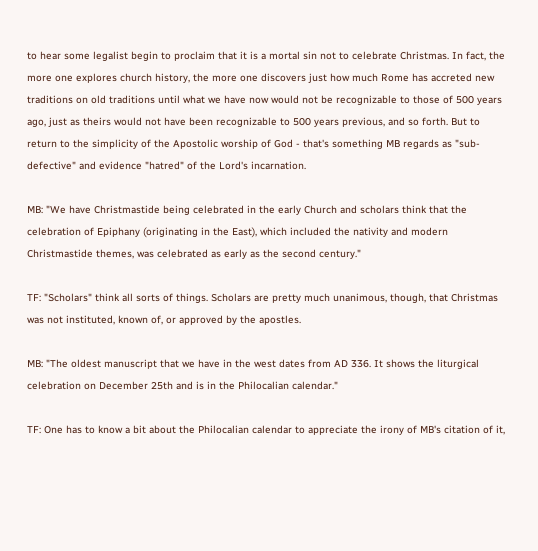to hear some legalist begin to proclaim that it is a mortal sin not to celebrate Christmas. In fact, the more one explores church history, the more one discovers just how much Rome has accreted new traditions on old traditions until what we have now would not be recognizable to those of 500 years ago, just as theirs would not have been recognizable to 500 years previous, and so forth. But to return to the simplicity of the Apostolic worship of God - that's something MB regards as "sub-defective" and evidence "hatred" of the Lord's incarnation.

MB: "We have Christmastide being celebrated in the early Church and scholars think that the celebration of Epiphany (originating in the East), which included the nativity and modern Christmastide themes, was celebrated as early as the second century."

TF: "Scholars" think all sorts of things. Scholars are pretty much unanimous, though, that Christmas was not instituted, known of, or approved by the apostles.

MB: "The oldest manuscript that we have in the west dates from AD 336. It shows the liturgical celebration on December 25th and is in the Philocalian calendar."

TF: One has to know a bit about the Philocalian calendar to appreciate the irony of MB's citation of it,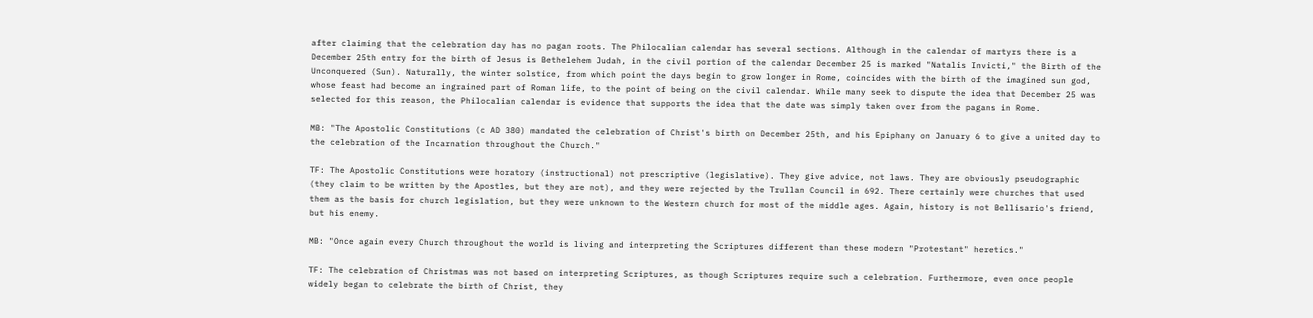after claiming that the celebration day has no pagan roots. The Philocalian calendar has several sections. Although in the calendar of martyrs there is a December 25th entry for the birth of Jesus is Bethelehem Judah, in the civil portion of the calendar December 25 is marked "Natalis Invicti," the Birth of the Unconquered (Sun). Naturally, the winter solstice, from which point the days begin to grow longer in Rome, coincides with the birth of the imagined sun god, whose feast had become an ingrained part of Roman life, to the point of being on the civil calendar. While many seek to dispute the idea that December 25 was selected for this reason, the Philocalian calendar is evidence that supports the idea that the date was simply taken over from the pagans in Rome.

MB: "The Apostolic Constitutions (c AD 380) mandated the celebration of Christ's birth on December 25th, and his Epiphany on January 6 to give a united day to the celebration of the Incarnation throughout the Church."

TF: The Apostolic Constitutions were horatory (instructional) not prescriptive (legislative). They give advice, not laws. They are obviously pseudographic (they claim to be written by the Apostles, but they are not), and they were rejected by the Trullan Council in 692. There certainly were churches that used them as the basis for church legislation, but they were unknown to the Western church for most of the middle ages. Again, history is not Bellisario's friend, but his enemy.

MB: "Once again every Church throughout the world is living and interpreting the Scriptures different than these modern "Protestant" heretics."

TF: The celebration of Christmas was not based on interpreting Scriptures, as though Scriptures require such a celebration. Furthermore, even once people widely began to celebrate the birth of Christ, they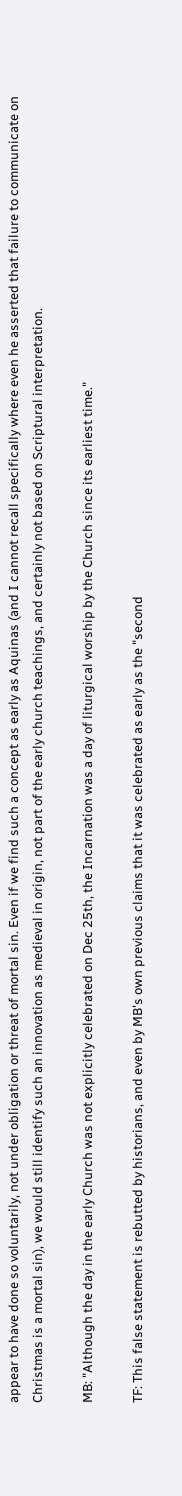appear to have done so voluntarily, not under obligation or threat of mortal sin. Even if we find such a concept as early as Aquinas (and I cannot recall specifically where even he asserted that failure to communicate on Christmas is a mortal sin), we would still identify such an innovation as medieval in origin, not part of the early church teachings, and certainly not based on Scriptural interpretation.

MB: "Although the day in the early Church was not explicitly celebrated on Dec 25th, the Incarnation was a day of liturgical worship by the Church since its earliest time."

TF: This false statement is rebutted by historians, and even by MB's own previous claims that it was celebrated as early as the "second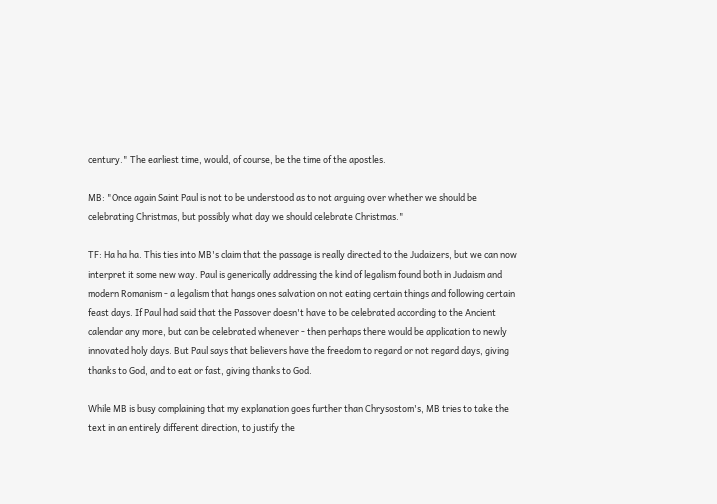century." The earliest time, would, of course, be the time of the apostles.

MB: "Once again Saint Paul is not to be understood as to not arguing over whether we should be celebrating Christmas, but possibly what day we should celebrate Christmas."

TF: Ha ha ha. This ties into MB's claim that the passage is really directed to the Judaizers, but we can now interpret it some new way. Paul is generically addressing the kind of legalism found both in Judaism and modern Romanism - a legalism that hangs ones salvation on not eating certain things and following certain feast days. If Paul had said that the Passover doesn't have to be celebrated according to the Ancient calendar any more, but can be celebrated whenever - then perhaps there would be application to newly innovated holy days. But Paul says that believers have the freedom to regard or not regard days, giving thanks to God, and to eat or fast, giving thanks to God.

While MB is busy complaining that my explanation goes further than Chrysostom's, MB tries to take the text in an entirely different direction, to justify the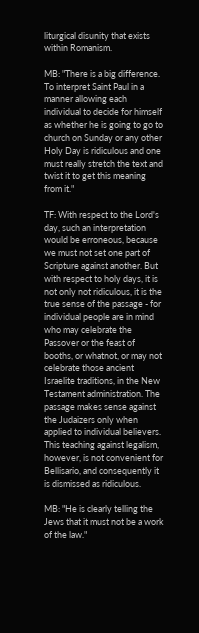liturgical disunity that exists within Romanism.

MB: "There is a big difference. To interpret Saint Paul in a manner allowing each individual to decide for himself as whether he is going to go to church on Sunday or any other Holy Day is ridiculous and one must really stretch the text and twist it to get this meaning from it."

TF: With respect to the Lord's day, such an interpretation would be erroneous, because we must not set one part of Scripture against another. But with respect to holy days, it is not only not ridiculous, it is the true sense of the passage - for individual people are in mind who may celebrate the Passover or the feast of booths, or whatnot, or may not celebrate those ancient Israelite traditions, in the New Testament administration. The passage makes sense against the Judaizers only when applied to individual believers. This teaching against legalism, however, is not convenient for Bellisario, and consequently it is dismissed as ridiculous.

MB: "He is clearly telling the Jews that it must not be a work of the law."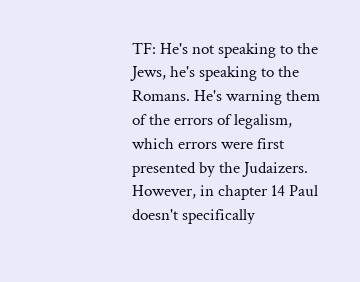TF: He's not speaking to the Jews, he's speaking to the Romans. He's warning them of the errors of legalism, which errors were first presented by the Judaizers. However, in chapter 14 Paul doesn't specifically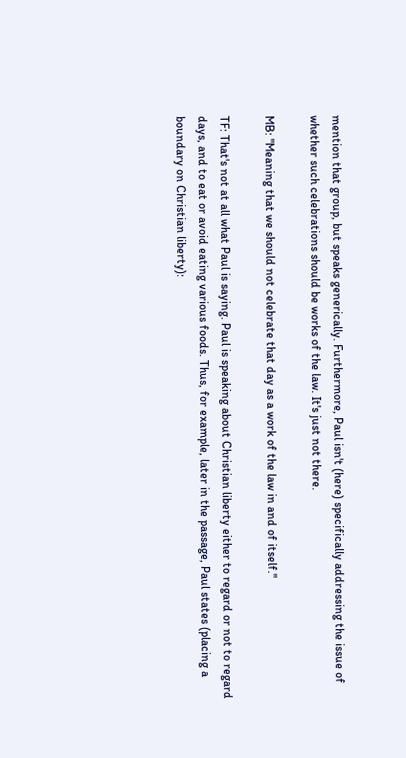mention that group, but speaks generically. Furthermore, Paul isn't (here) specifically addressing the issue of whether such celebrations should be works of the law. It's just not there.

MB: "Meaning that we should not celebrate that day as a work of the law in and of itself."

TF: That's not at all what Paul is saying. Paul is speaking about Christian liberty either to regard or not to regard days, and to eat or avoid eating various foods. Thus, for example, later in the passage, Paul states (placing a boundary on Christian liberty):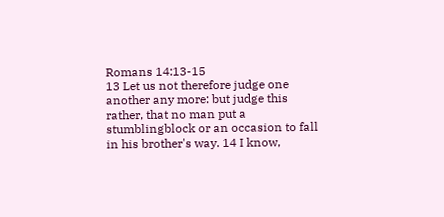Romans 14:13-15
13 Let us not therefore judge one another any more: but judge this rather, that no man put a stumblingblock or an occasion to fall in his brother's way. 14 I know,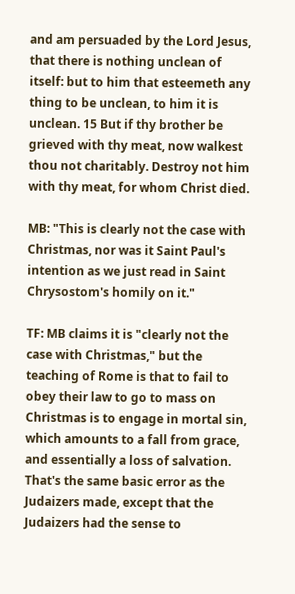and am persuaded by the Lord Jesus, that there is nothing unclean of itself: but to him that esteemeth any thing to be unclean, to him it is unclean. 15 But if thy brother be grieved with thy meat, now walkest thou not charitably. Destroy not him with thy meat, for whom Christ died.

MB: "This is clearly not the case with Christmas, nor was it Saint Paul's intention as we just read in Saint Chrysostom's homily on it."

TF: MB claims it is "clearly not the case with Christmas," but the teaching of Rome is that to fail to obey their law to go to mass on Christmas is to engage in mortal sin, which amounts to a fall from grace, and essentially a loss of salvation. That's the same basic error as the Judaizers made, except that the Judaizers had the sense to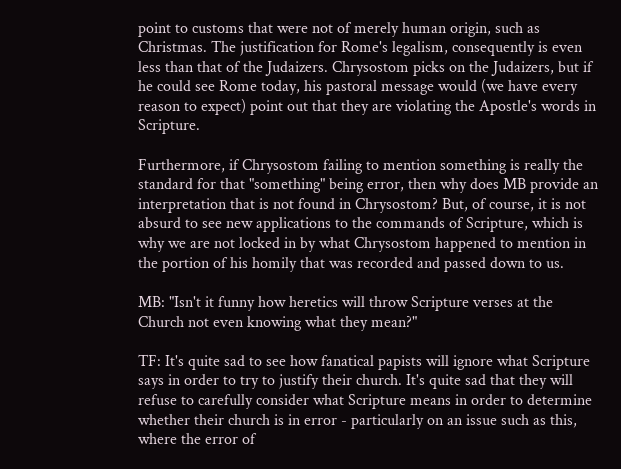point to customs that were not of merely human origin, such as Christmas. The justification for Rome's legalism, consequently is even less than that of the Judaizers. Chrysostom picks on the Judaizers, but if he could see Rome today, his pastoral message would (we have every reason to expect) point out that they are violating the Apostle's words in Scripture.

Furthermore, if Chrysostom failing to mention something is really the standard for that "something" being error, then why does MB provide an interpretation that is not found in Chrysostom? But, of course, it is not absurd to see new applications to the commands of Scripture, which is why we are not locked in by what Chrysostom happened to mention in the portion of his homily that was recorded and passed down to us.

MB: "Isn't it funny how heretics will throw Scripture verses at the Church not even knowing what they mean?"

TF: It's quite sad to see how fanatical papists will ignore what Scripture says in order to try to justify their church. It's quite sad that they will refuse to carefully consider what Scripture means in order to determine whether their church is in error - particularly on an issue such as this, where the error of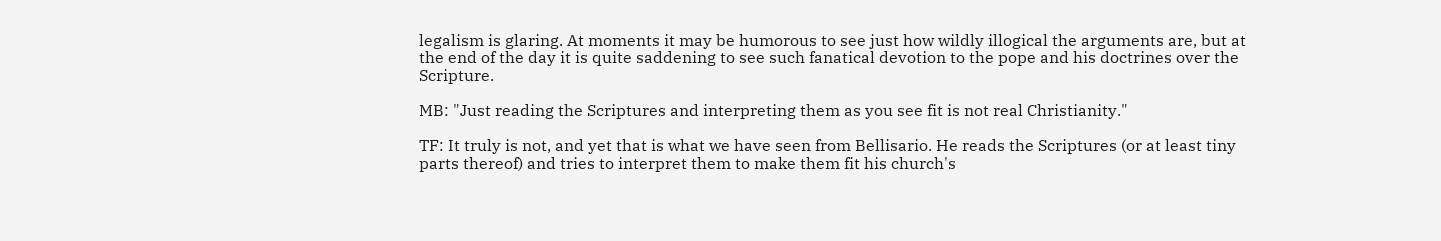legalism is glaring. At moments it may be humorous to see just how wildly illogical the arguments are, but at the end of the day it is quite saddening to see such fanatical devotion to the pope and his doctrines over the Scripture.

MB: "Just reading the Scriptures and interpreting them as you see fit is not real Christianity."

TF: It truly is not, and yet that is what we have seen from Bellisario. He reads the Scriptures (or at least tiny parts thereof) and tries to interpret them to make them fit his church's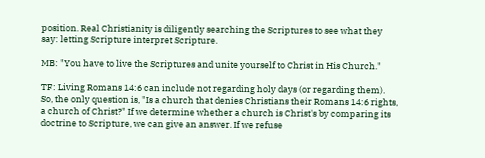position. Real Christianity is diligently searching the Scriptures to see what they say: letting Scripture interpret Scripture.

MB: "You have to live the Scriptures and unite yourself to Christ in His Church."

TF: Living Romans 14:6 can include not regarding holy days (or regarding them). So, the only question is, "Is a church that denies Christians their Romans 14:6 rights, a church of Christ?" If we determine whether a church is Christ's by comparing its doctrine to Scripture, we can give an answer. If we refuse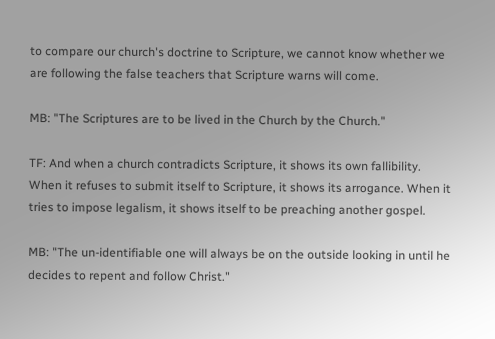to compare our church's doctrine to Scripture, we cannot know whether we are following the false teachers that Scripture warns will come.

MB: "The Scriptures are to be lived in the Church by the Church."

TF: And when a church contradicts Scripture, it shows its own fallibility. When it refuses to submit itself to Scripture, it shows its arrogance. When it tries to impose legalism, it shows itself to be preaching another gospel.

MB: "The un-identifiable one will always be on the outside looking in until he decides to repent and follow Christ."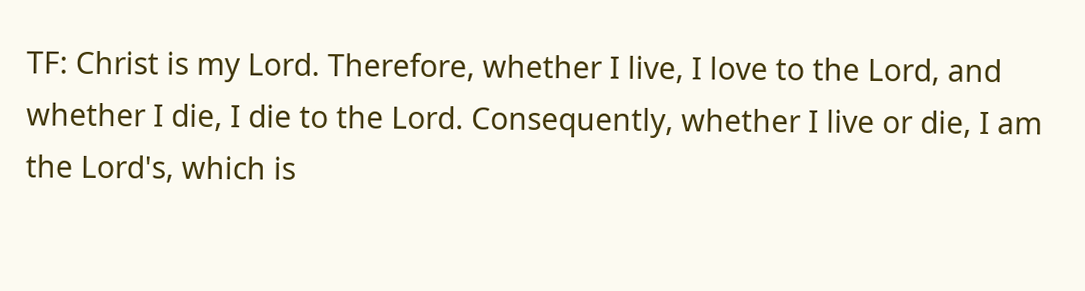TF: Christ is my Lord. Therefore, whether I live, I love to the Lord, and whether I die, I die to the Lord. Consequently, whether I live or die, I am the Lord's, which is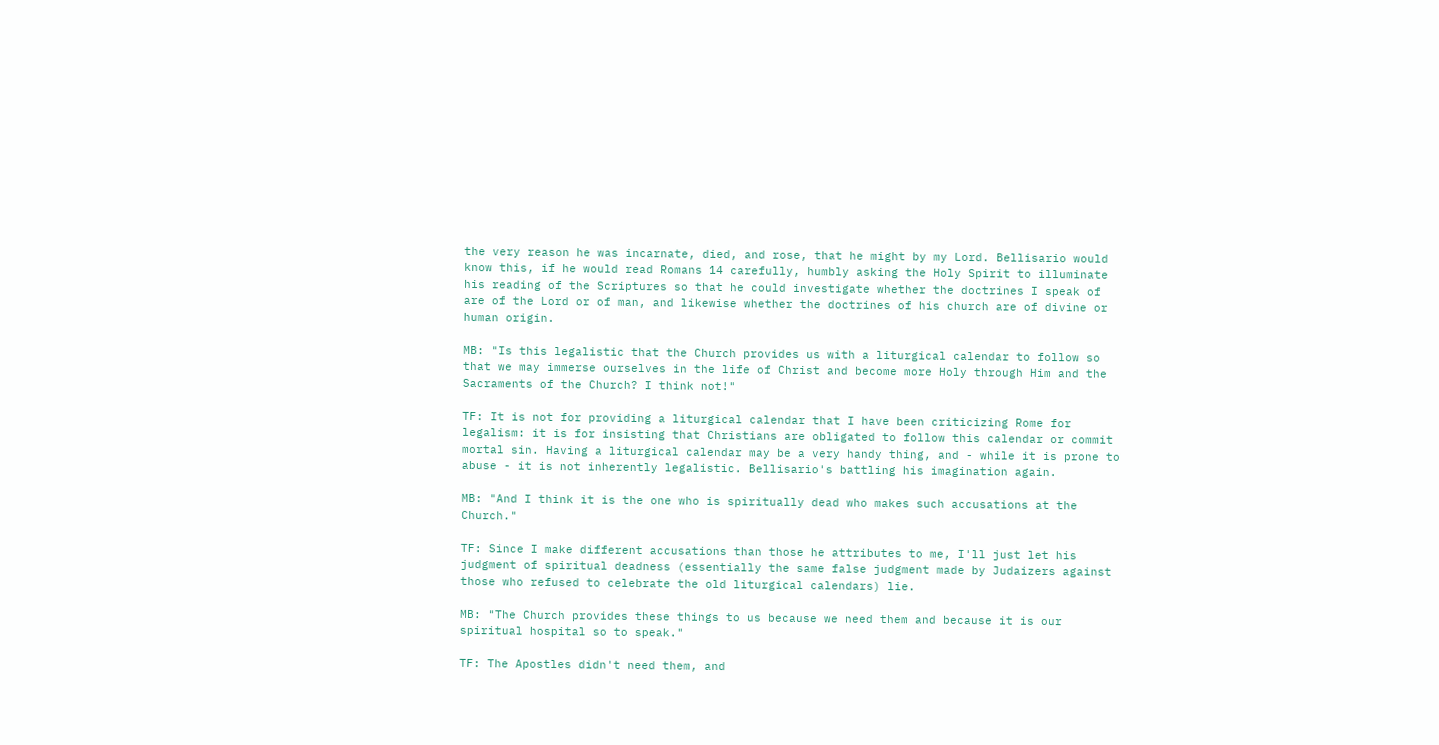the very reason he was incarnate, died, and rose, that he might by my Lord. Bellisario would know this, if he would read Romans 14 carefully, humbly asking the Holy Spirit to illuminate his reading of the Scriptures so that he could investigate whether the doctrines I speak of are of the Lord or of man, and likewise whether the doctrines of his church are of divine or human origin.

MB: "Is this legalistic that the Church provides us with a liturgical calendar to follow so that we may immerse ourselves in the life of Christ and become more Holy through Him and the Sacraments of the Church? I think not!"

TF: It is not for providing a liturgical calendar that I have been criticizing Rome for legalism: it is for insisting that Christians are obligated to follow this calendar or commit mortal sin. Having a liturgical calendar may be a very handy thing, and - while it is prone to abuse - it is not inherently legalistic. Bellisario's battling his imagination again.

MB: "And I think it is the one who is spiritually dead who makes such accusations at the Church."

TF: Since I make different accusations than those he attributes to me, I'll just let his judgment of spiritual deadness (essentially the same false judgment made by Judaizers against those who refused to celebrate the old liturgical calendars) lie.

MB: "The Church provides these things to us because we need them and because it is our spiritual hospital so to speak."

TF: The Apostles didn't need them, and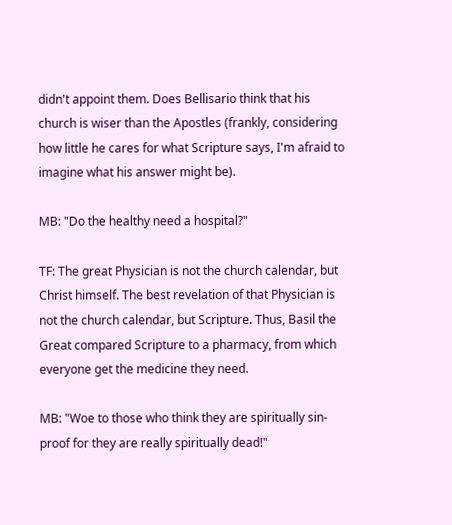didn't appoint them. Does Bellisario think that his church is wiser than the Apostles (frankly, considering how little he cares for what Scripture says, I'm afraid to imagine what his answer might be).

MB: "Do the healthy need a hospital?"

TF: The great Physician is not the church calendar, but Christ himself. The best revelation of that Physician is not the church calendar, but Scripture. Thus, Basil the Great compared Scripture to a pharmacy, from which everyone get the medicine they need.

MB: "Woe to those who think they are spiritually sin-proof for they are really spiritually dead!"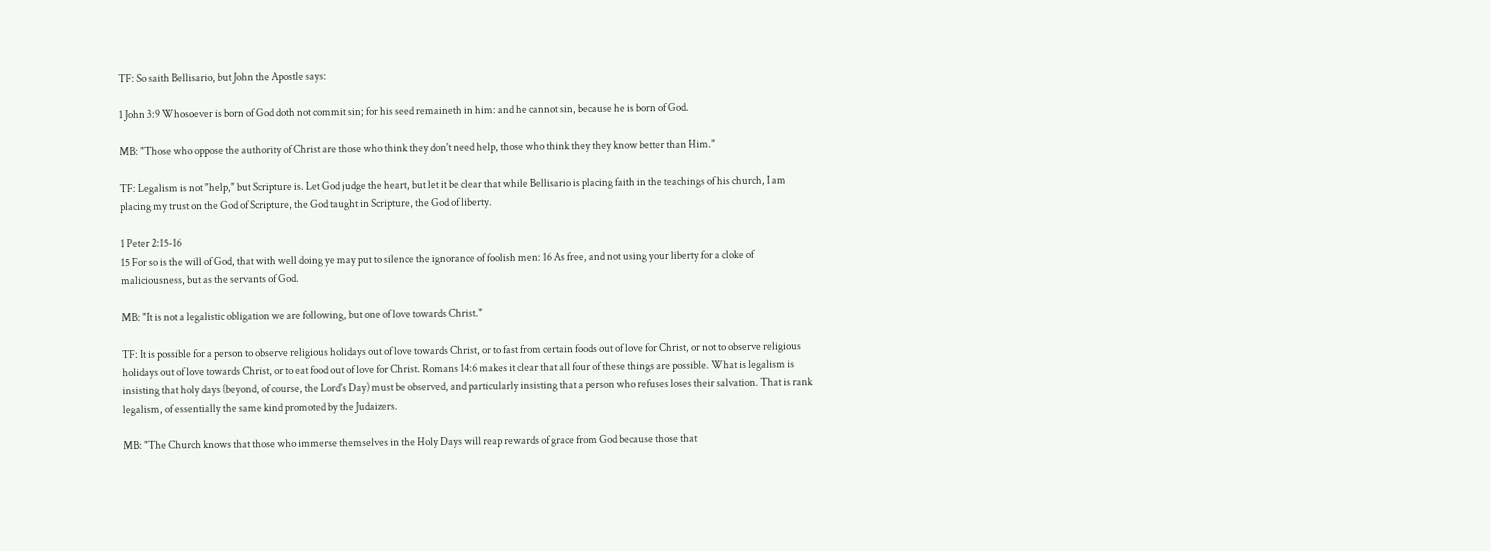TF: So saith Bellisario, but John the Apostle says:

1 John 3:9 Whosoever is born of God doth not commit sin; for his seed remaineth in him: and he cannot sin, because he is born of God.

MB: "Those who oppose the authority of Christ are those who think they don't need help, those who think they they know better than Him."

TF: Legalism is not "help," but Scripture is. Let God judge the heart, but let it be clear that while Bellisario is placing faith in the teachings of his church, I am placing my trust on the God of Scripture, the God taught in Scripture, the God of liberty.

1 Peter 2:15-16
15 For so is the will of God, that with well doing ye may put to silence the ignorance of foolish men: 16 As free, and not using your liberty for a cloke of maliciousness, but as the servants of God.

MB: "It is not a legalistic obligation we are following, but one of love towards Christ."

TF: It is possible for a person to observe religious holidays out of love towards Christ, or to fast from certain foods out of love for Christ, or not to observe religious holidays out of love towards Christ, or to eat food out of love for Christ. Romans 14:6 makes it clear that all four of these things are possible. What is legalism is insisting that holy days (beyond, of course, the Lord's Day) must be observed, and particularly insisting that a person who refuses loses their salvation. That is rank legalism, of essentially the same kind promoted by the Judaizers.

MB: "The Church knows that those who immerse themselves in the Holy Days will reap rewards of grace from God because those that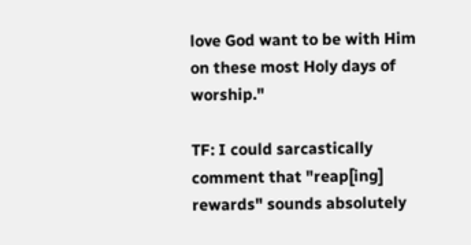love God want to be with Him on these most Holy days of worship."

TF: I could sarcastically comment that "reap[ing] rewards" sounds absolutely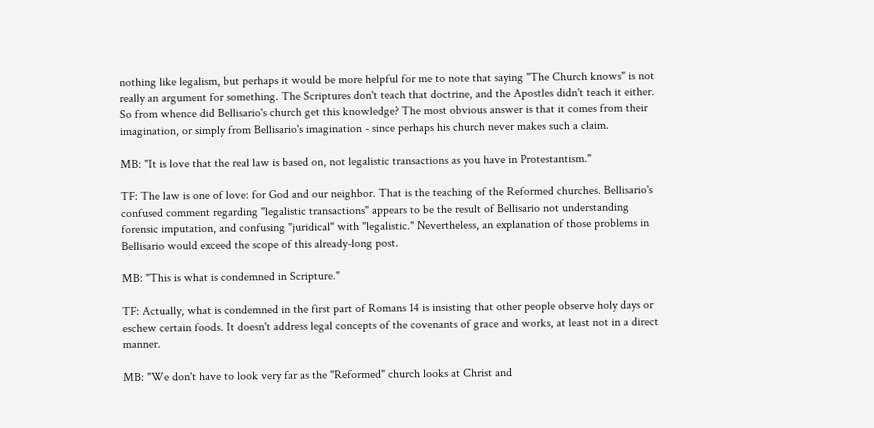nothing like legalism, but perhaps it would be more helpful for me to note that saying "The Church knows" is not really an argument for something. The Scriptures don't teach that doctrine, and the Apostles didn't teach it either. So from whence did Bellisario's church get this knowledge? The most obvious answer is that it comes from their imagination, or simply from Bellisario's imagination - since perhaps his church never makes such a claim.

MB: "It is love that the real law is based on, not legalistic transactions as you have in Protestantism."

TF: The law is one of love: for God and our neighbor. That is the teaching of the Reformed churches. Bellisario's confused comment regarding "legalistic transactions" appears to be the result of Bellisario not understanding forensic imputation, and confusing "juridical" with "legalistic." Nevertheless, an explanation of those problems in Bellisario would exceed the scope of this already-long post.

MB: "This is what is condemned in Scripture."

TF: Actually, what is condemned in the first part of Romans 14 is insisting that other people observe holy days or eschew certain foods. It doesn't address legal concepts of the covenants of grace and works, at least not in a direct manner.

MB: "We don't have to look very far as the "Reformed" church looks at Christ and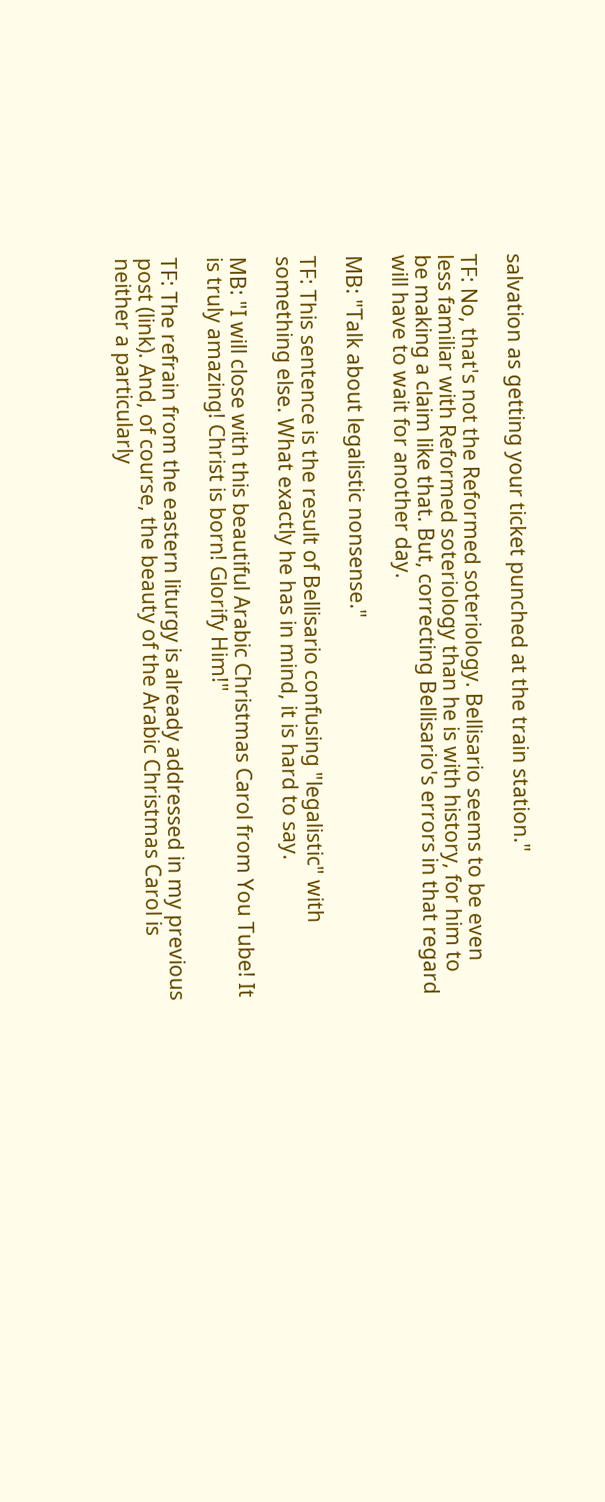salvation as getting your ticket punched at the train station."

TF: No, that's not the Reformed soteriology. Bellisario seems to be even less familiar with Reformed soteriology than he is with history, for him to be making a claim like that. But, correcting Bellisario's errors in that regard will have to wait for another day.

MB: "Talk about legalistic nonsense."

TF: This sentence is the result of Bellisario confusing "legalistic" with something else. What exactly he has in mind, it is hard to say.

MB: "I will close with this beautiful Arabic Christmas Carol from You Tube! It is truly amazing! Christ is born! Glorify Him!"

TF: The refrain from the eastern liturgy is already addressed in my previous post (link). And, of course, the beauty of the Arabic Christmas Carol is neither a particularly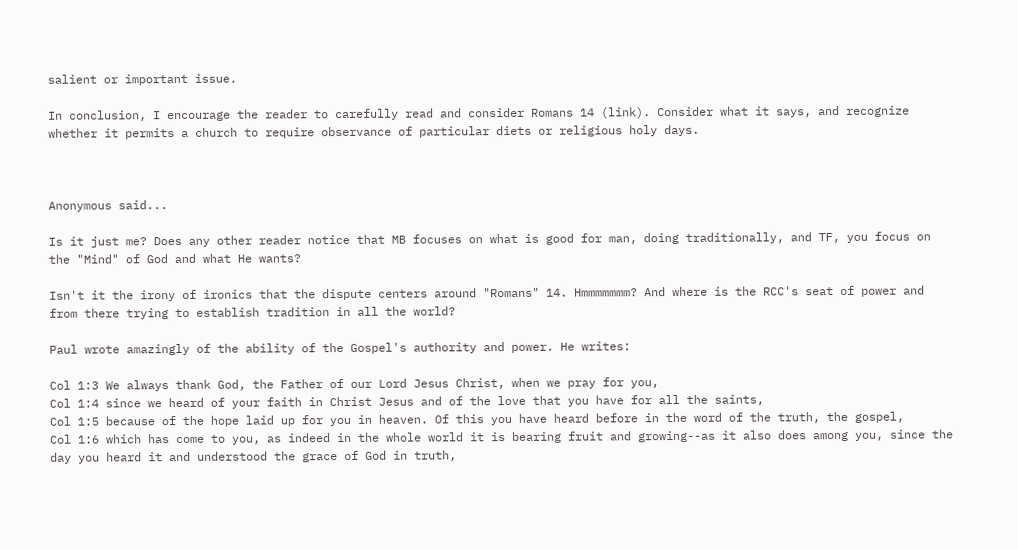salient or important issue.

In conclusion, I encourage the reader to carefully read and consider Romans 14 (link). Consider what it says, and recognize whether it permits a church to require observance of particular diets or religious holy days.



Anonymous said...

Is it just me? Does any other reader notice that MB focuses on what is good for man, doing traditionally, and TF, you focus on the "Mind" of God and what He wants?

Isn't it the irony of ironics that the dispute centers around "Romans" 14. Hmmmmmmm? And where is the RCC's seat of power and from there trying to establish tradition in all the world?

Paul wrote amazingly of the ability of the Gospel's authority and power. He writes:

Col 1:3 We always thank God, the Father of our Lord Jesus Christ, when we pray for you,
Col 1:4 since we heard of your faith in Christ Jesus and of the love that you have for all the saints,
Col 1:5 because of the hope laid up for you in heaven. Of this you have heard before in the word of the truth, the gospel,
Col 1:6 which has come to you, as indeed in the whole world it is bearing fruit and growing--as it also does among you, since the day you heard it and understood the grace of God in truth,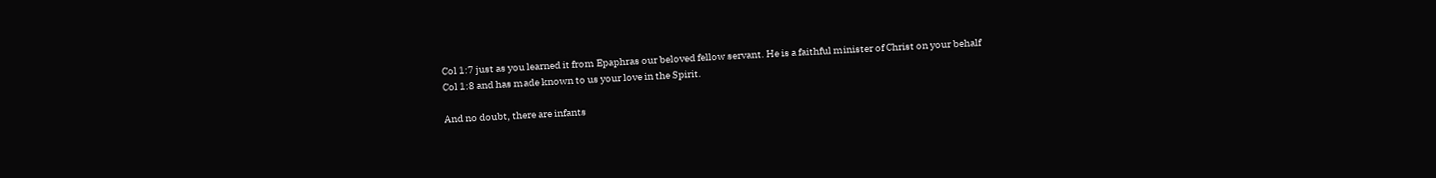Col 1:7 just as you learned it from Epaphras our beloved fellow servant. He is a faithful minister of Christ on your behalf
Col 1:8 and has made known to us your love in the Spirit.

And no doubt, there are infants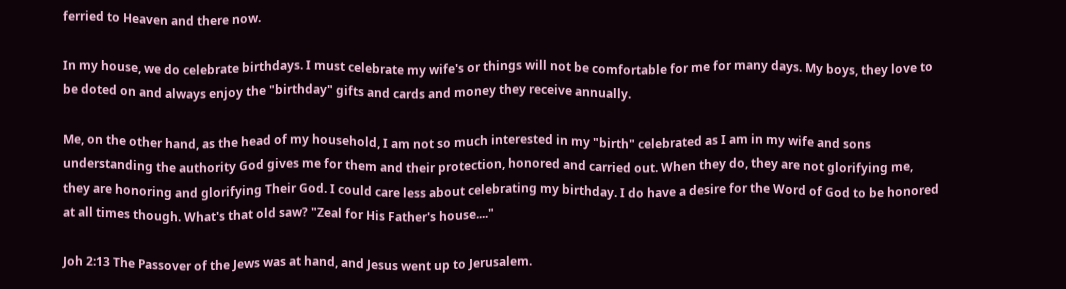ferried to Heaven and there now.

In my house, we do celebrate birthdays. I must celebrate my wife's or things will not be comfortable for me for many days. My boys, they love to be doted on and always enjoy the "birthday" gifts and cards and money they receive annually.

Me, on the other hand, as the head of my household, I am not so much interested in my "birth" celebrated as I am in my wife and sons understanding the authority God gives me for them and their protection, honored and carried out. When they do, they are not glorifying me, they are honoring and glorifying Their God. I could care less about celebrating my birthday. I do have a desire for the Word of God to be honored at all times though. What's that old saw? "Zeal for His Father's house...."

Joh 2:13 The Passover of the Jews was at hand, and Jesus went up to Jerusalem.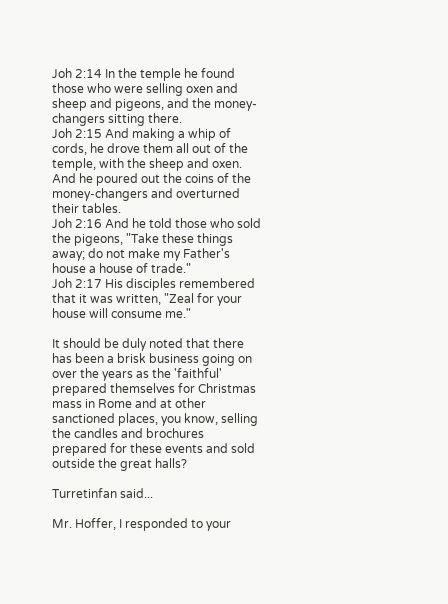Joh 2:14 In the temple he found those who were selling oxen and sheep and pigeons, and the money-changers sitting there.
Joh 2:15 And making a whip of cords, he drove them all out of the temple, with the sheep and oxen. And he poured out the coins of the money-changers and overturned their tables.
Joh 2:16 And he told those who sold the pigeons, "Take these things away; do not make my Father's house a house of trade."
Joh 2:17 His disciples remembered that it was written, "Zeal for your house will consume me."

It should be duly noted that there has been a brisk business going on over the years as the 'faithful' prepared themselves for Christmas mass in Rome and at other sanctioned places, you know, selling the candles and brochures prepared for these events and sold outside the great halls?

Turretinfan said...

Mr. Hoffer, I responded to your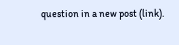question in a new post (link).